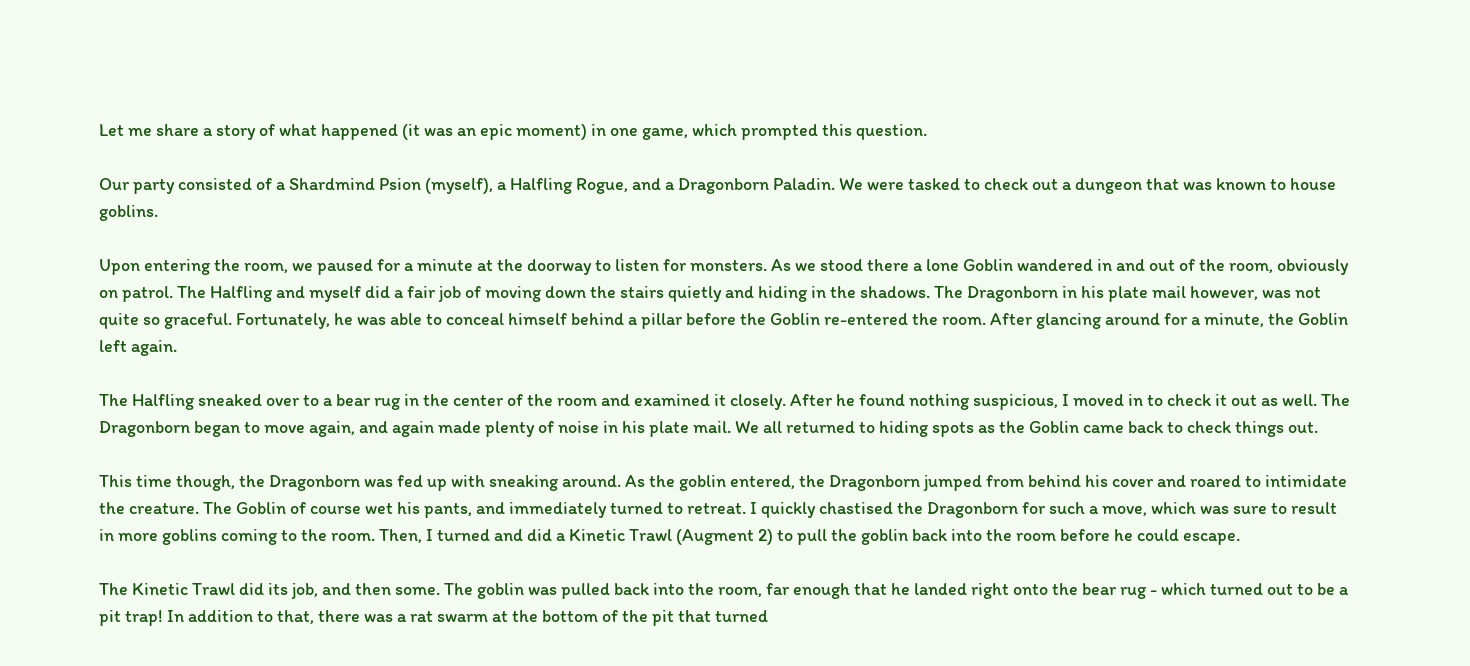Let me share a story of what happened (it was an epic moment) in one game, which prompted this question.

Our party consisted of a Shardmind Psion (myself), a Halfling Rogue, and a Dragonborn Paladin. We were tasked to check out a dungeon that was known to house goblins.

Upon entering the room, we paused for a minute at the doorway to listen for monsters. As we stood there a lone Goblin wandered in and out of the room, obviously on patrol. The Halfling and myself did a fair job of moving down the stairs quietly and hiding in the shadows. The Dragonborn in his plate mail however, was not quite so graceful. Fortunately, he was able to conceal himself behind a pillar before the Goblin re-entered the room. After glancing around for a minute, the Goblin left again.

The Halfling sneaked over to a bear rug in the center of the room and examined it closely. After he found nothing suspicious, I moved in to check it out as well. The Dragonborn began to move again, and again made plenty of noise in his plate mail. We all returned to hiding spots as the Goblin came back to check things out.

This time though, the Dragonborn was fed up with sneaking around. As the goblin entered, the Dragonborn jumped from behind his cover and roared to intimidate the creature. The Goblin of course wet his pants, and immediately turned to retreat. I quickly chastised the Dragonborn for such a move, which was sure to result in more goblins coming to the room. Then, I turned and did a Kinetic Trawl (Augment 2) to pull the goblin back into the room before he could escape.

The Kinetic Trawl did its job, and then some. The goblin was pulled back into the room, far enough that he landed right onto the bear rug - which turned out to be a pit trap! In addition to that, there was a rat swarm at the bottom of the pit that turned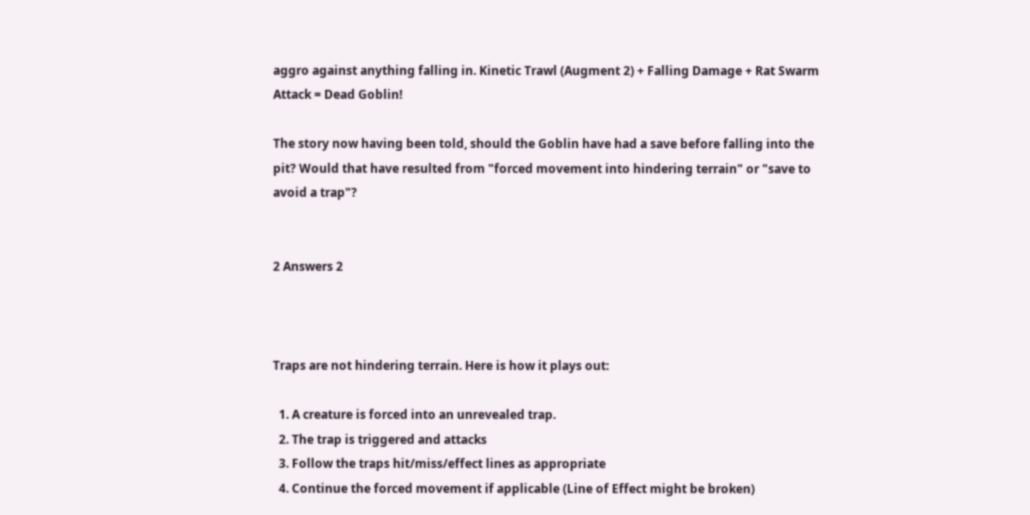aggro against anything falling in. Kinetic Trawl (Augment 2) + Falling Damage + Rat Swarm Attack = Dead Goblin!

The story now having been told, should the Goblin have had a save before falling into the pit? Would that have resulted from "forced movement into hindering terrain" or "save to avoid a trap"?


2 Answers 2



Traps are not hindering terrain. Here is how it plays out:

  1. A creature is forced into an unrevealed trap.
  2. The trap is triggered and attacks
  3. Follow the traps hit/miss/effect lines as appropriate
  4. Continue the forced movement if applicable (Line of Effect might be broken)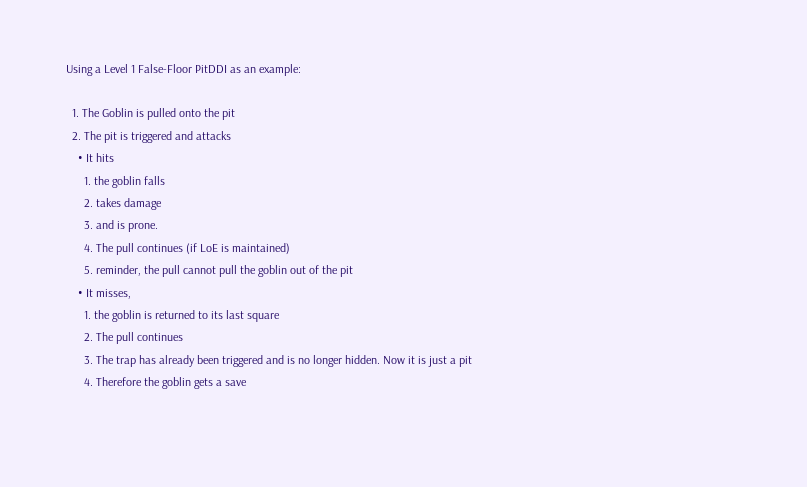Using a Level 1 False-Floor PitDDI as an example:

  1. The Goblin is pulled onto the pit
  2. The pit is triggered and attacks
    • It hits
      1. the goblin falls
      2. takes damage
      3. and is prone.
      4. The pull continues (if LoE is maintained)
      5. reminder, the pull cannot pull the goblin out of the pit
    • It misses,
      1. the goblin is returned to its last square
      2. The pull continues
      3. The trap has already been triggered and is no longer hidden. Now it is just a pit
      4. Therefore the goblin gets a save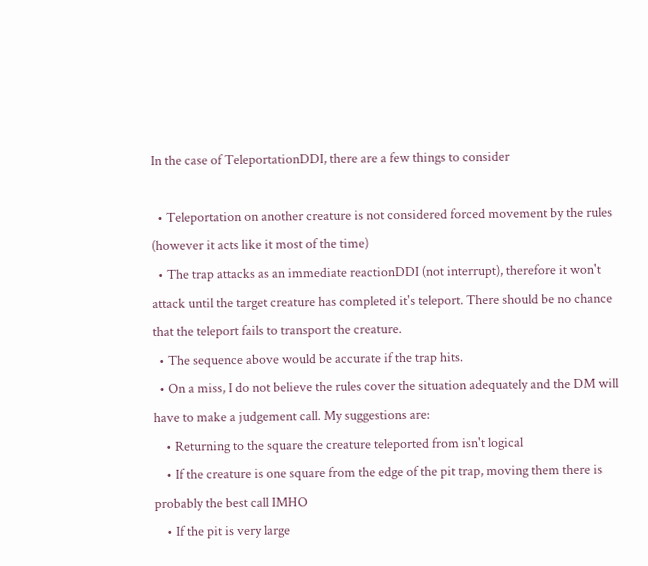In the case of TeleportationDDI, there are a few things to consider

  • Teleportation on another creature is not considered forced movement by the rules (however it acts like it most of the time)
  • The trap attacks as an immediate reactionDDI (not interrupt), therefore it won't attack until the target creature has completed it's teleport. There should be no chance that the teleport fails to transport the creature.
  • The sequence above would be accurate if the trap hits.
  • On a miss, I do not believe the rules cover the situation adequately and the DM will have to make a judgement call. My suggestions are:
    • Returning to the square the creature teleported from isn't logical
    • If the creature is one square from the edge of the pit trap, moving them there is probably the best call IMHO
    • If the pit is very large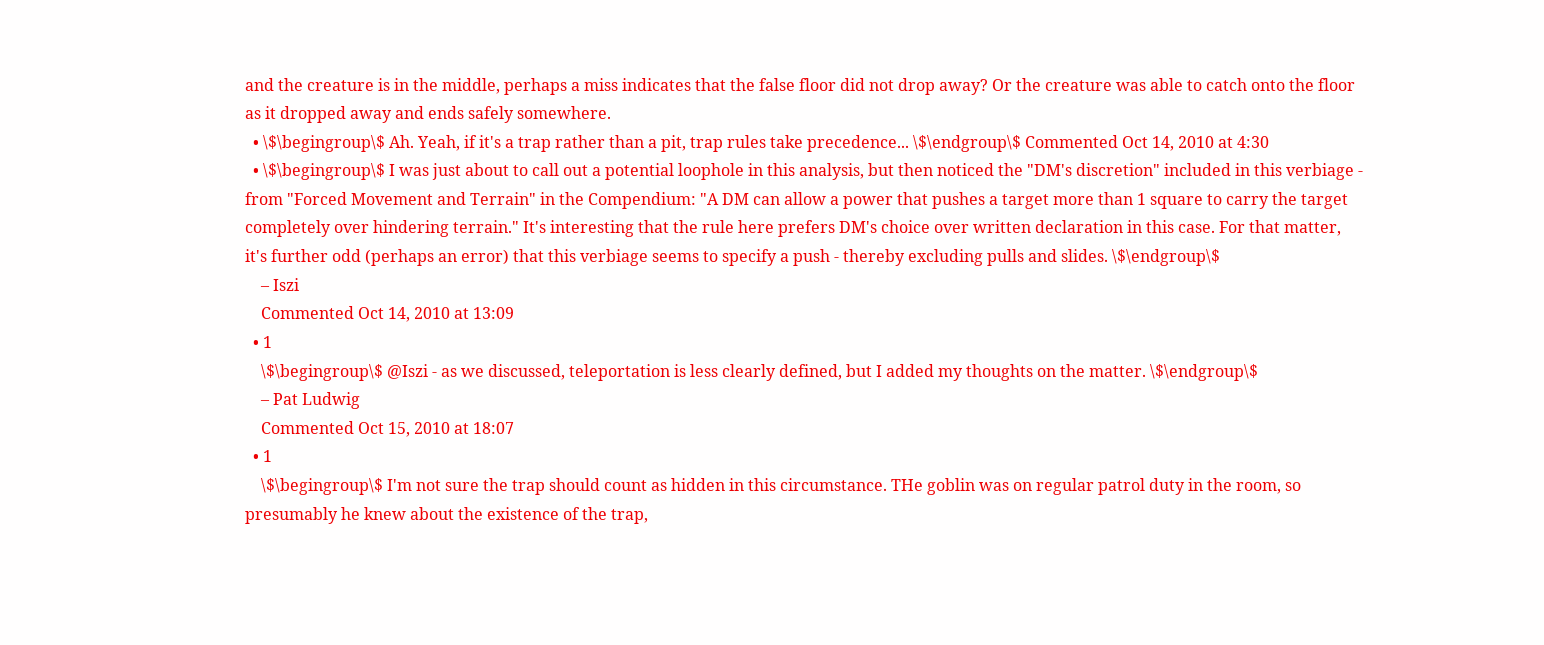and the creature is in the middle, perhaps a miss indicates that the false floor did not drop away? Or the creature was able to catch onto the floor as it dropped away and ends safely somewhere.
  • \$\begingroup\$ Ah. Yeah, if it's a trap rather than a pit, trap rules take precedence... \$\endgroup\$ Commented Oct 14, 2010 at 4:30
  • \$\begingroup\$ I was just about to call out a potential loophole in this analysis, but then noticed the "DM's discretion" included in this verbiage - from "Forced Movement and Terrain" in the Compendium: "A DM can allow a power that pushes a target more than 1 square to carry the target completely over hindering terrain." It's interesting that the rule here prefers DM's choice over written declaration in this case. For that matter, it's further odd (perhaps an error) that this verbiage seems to specify a push - thereby excluding pulls and slides. \$\endgroup\$
    – Iszi
    Commented Oct 14, 2010 at 13:09
  • 1
    \$\begingroup\$ @Iszi - as we discussed, teleportation is less clearly defined, but I added my thoughts on the matter. \$\endgroup\$
    – Pat Ludwig
    Commented Oct 15, 2010 at 18:07
  • 1
    \$\begingroup\$ I'm not sure the trap should count as hidden in this circumstance. THe goblin was on regular patrol duty in the room, so presumably he knew about the existence of the trap,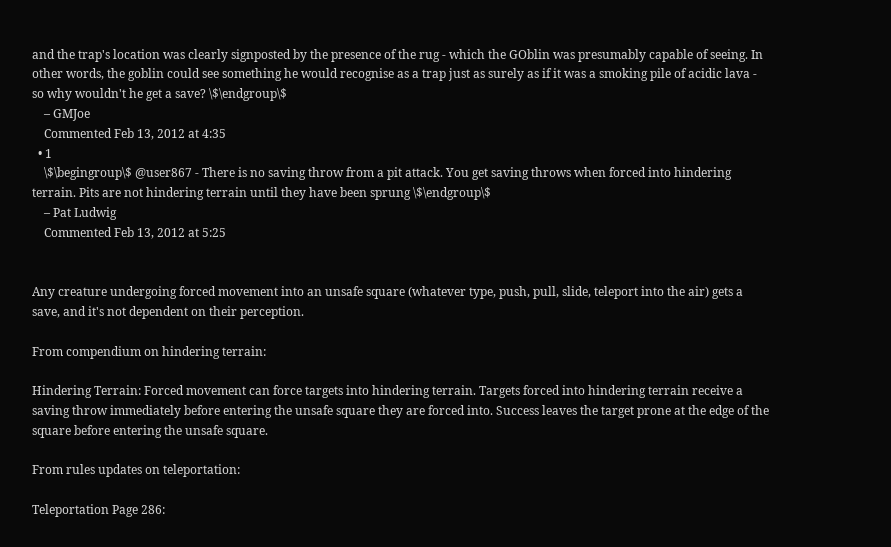and the trap's location was clearly signposted by the presence of the rug - which the GOblin was presumably capable of seeing. In other words, the goblin could see something he would recognise as a trap just as surely as if it was a smoking pile of acidic lava - so why wouldn't he get a save? \$\endgroup\$
    – GMJoe
    Commented Feb 13, 2012 at 4:35
  • 1
    \$\begingroup\$ @user867 - There is no saving throw from a pit attack. You get saving throws when forced into hindering terrain. Pits are not hindering terrain until they have been sprung \$\endgroup\$
    – Pat Ludwig
    Commented Feb 13, 2012 at 5:25


Any creature undergoing forced movement into an unsafe square (whatever type, push, pull, slide, teleport into the air) gets a save, and it's not dependent on their perception.

From compendium on hindering terrain:

Hindering Terrain: Forced movement can force targets into hindering terrain. Targets forced into hindering terrain receive a saving throw immediately before entering the unsafe square they are forced into. Success leaves the target prone at the edge of the square before entering the unsafe square.

From rules updates on teleportation:

Teleportation Page 286: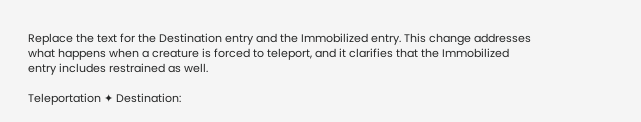Replace the text for the Destination entry and the Immobilized entry. This change addresses what happens when a creature is forced to teleport, and it clarifies that the Immobilized entry includes restrained as well.

Teleportation ✦ Destination: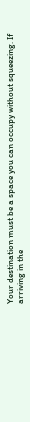Your destination must be a space you can occupy without squeezing. If arriving in the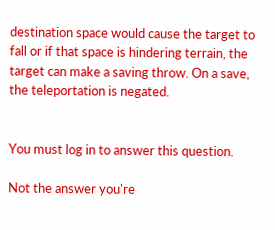destination space would cause the target to fall or if that space is hindering terrain, the target can make a saving throw. On a save, the teleportation is negated.


You must log in to answer this question.

Not the answer you're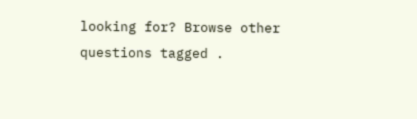looking for? Browse other questions tagged .